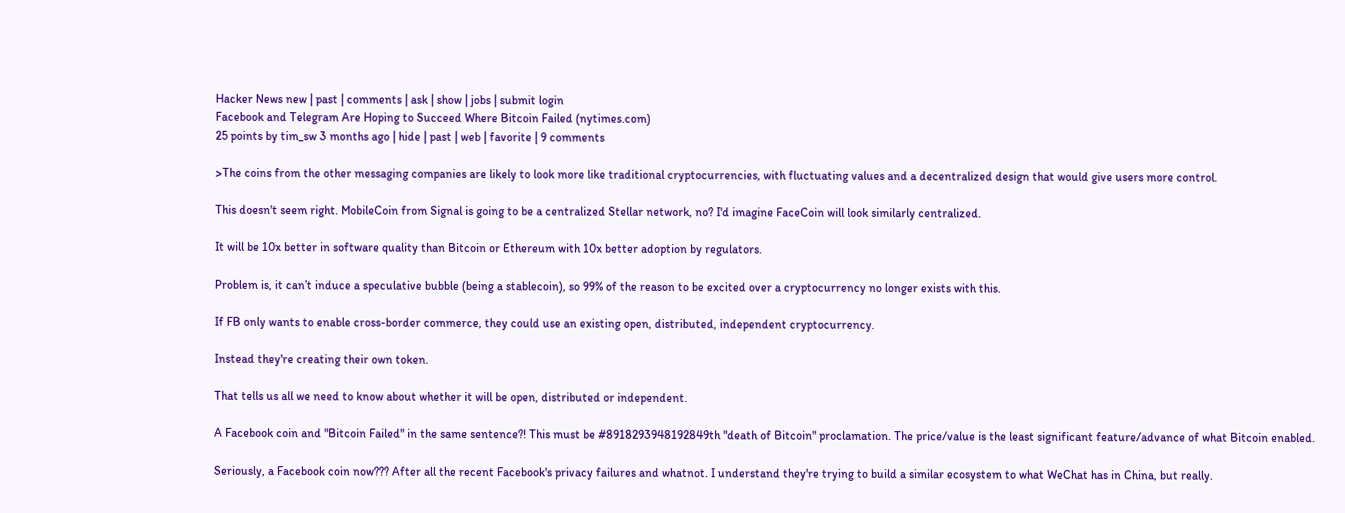Hacker News new | past | comments | ask | show | jobs | submit login
Facebook and Telegram Are Hoping to Succeed Where Bitcoin Failed (nytimes.com)
25 points by tim_sw 3 months ago | hide | past | web | favorite | 9 comments

>The coins from the other messaging companies are likely to look more like traditional cryptocurrencies, with fluctuating values and a decentralized design that would give users more control.

This doesn't seem right. MobileCoin from Signal is going to be a centralized Stellar network, no? I'd imagine FaceCoin will look similarly centralized.

It will be 10x better in software quality than Bitcoin or Ethereum with 10x better adoption by regulators.

Problem is, it can’t induce a speculative bubble (being a stablecoin), so 99% of the reason to be excited over a cryptocurrency no longer exists with this.

If FB only wants to enable cross-border commerce, they could use an existing open, distributed, independent cryptocurrency.

Instead they're creating their own token.

That tells us all we need to know about whether it will be open, distributed or independent.

A Facebook coin and "Bitcoin Failed" in the same sentence?! This must be #8918293948192849th "death of Bitcoin" proclamation. The price/value is the least significant feature/advance of what Bitcoin enabled.

Seriously, a Facebook coin now??? After all the recent Facebook's privacy failures and whatnot. I understand they're trying to build a similar ecosystem to what WeChat has in China, but really.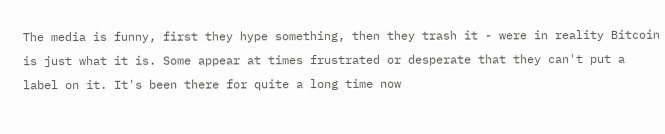The media is funny, first they hype something, then they trash it - were in reality Bitcoin is just what it is. Some appear at times frustrated or desperate that they can't put a label on it. It's been there for quite a long time now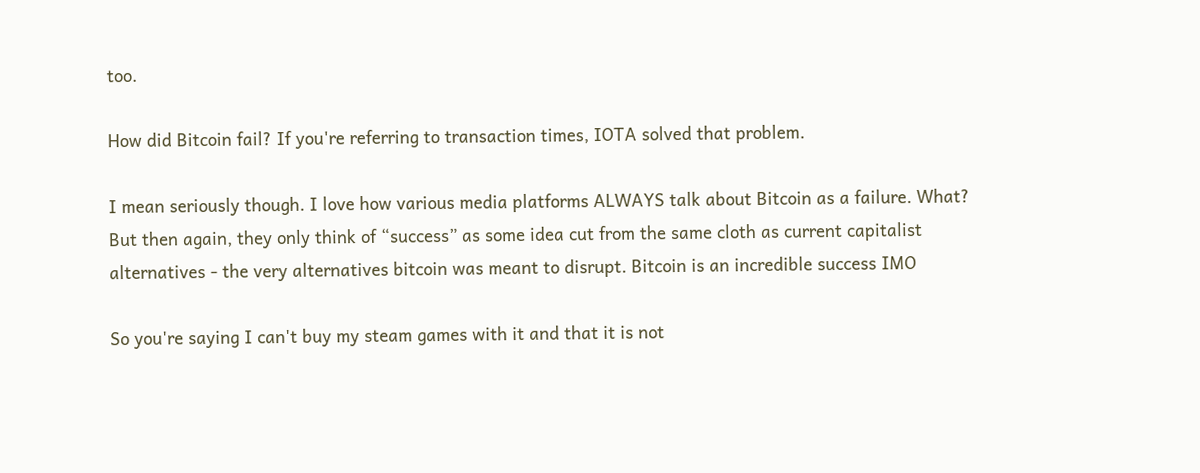too.

How did Bitcoin fail? If you're referring to transaction times, IOTA solved that problem.

I mean seriously though. I love how various media platforms ALWAYS talk about Bitcoin as a failure. What? But then again, they only think of “success” as some idea cut from the same cloth as current capitalist alternatives - the very alternatives bitcoin was meant to disrupt. Bitcoin is an incredible success IMO

So you're saying I can't buy my steam games with it and that it is not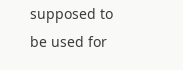supposed to be used for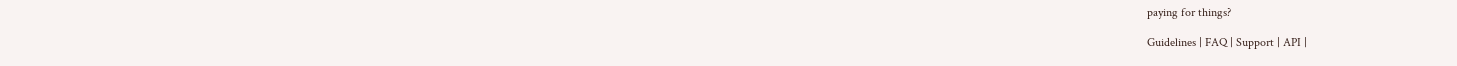paying for things?

Guidelines | FAQ | Support | API |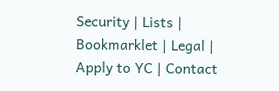Security | Lists | Bookmarklet | Legal | Apply to YC | Contact